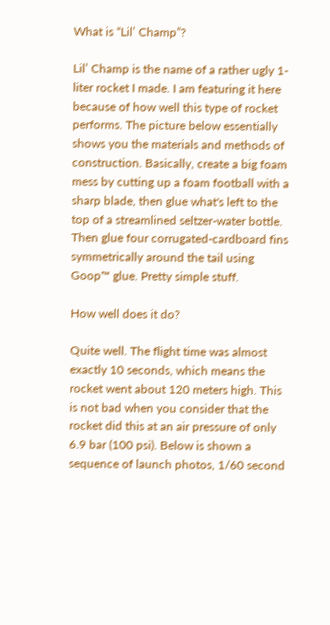What is “Lil’ Champ”?

Lil’ Champ is the name of a rather ugly 1-liter rocket I made. I am featuring it here because of how well this type of rocket performs. The picture below essentially shows you the materials and methods of construction. Basically, create a big foam mess by cutting up a foam football with a sharp blade, then glue what's left to the top of a streamlined seltzer-water bottle. Then glue four corrugated-cardboard fins symmetrically around the tail using Goop™ glue. Pretty simple stuff.

How well does it do?

Quite well. The flight time was almost exactly 10 seconds, which means the rocket went about 120 meters high. This is not bad when you consider that the rocket did this at an air pressure of only 6.9 bar (100 psi). Below is shown a sequence of launch photos, 1/60 second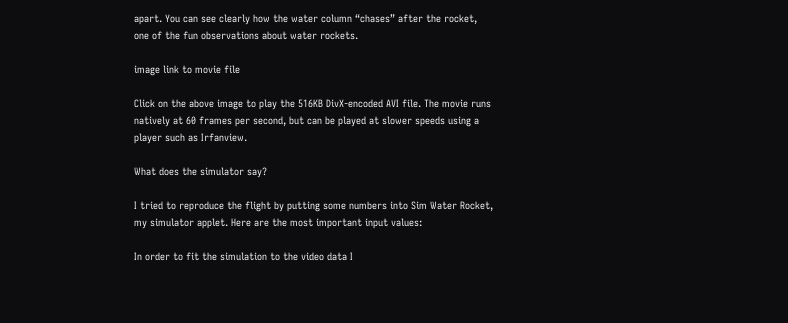apart. You can see clearly how the water column “chases” after the rocket, one of the fun observations about water rockets.

image link to movie file

Click on the above image to play the 516KB DivX-encoded AVI file. The movie runs natively at 60 frames per second, but can be played at slower speeds using a player such as Irfanview.

What does the simulator say?

I tried to reproduce the flight by putting some numbers into Sim Water Rocket, my simulator applet. Here are the most important input values:

In order to fit the simulation to the video data I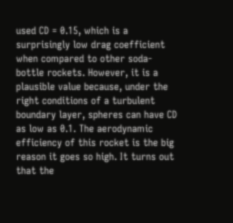used CD = 0.15, which is a surprisingly low drag coefficient when compared to other soda-bottle rockets. However, it is a plausible value because, under the right conditions of a turbulent boundary layer, spheres can have CD as low as 0.1. The aerodynamic efficiency of this rocket is the big reason it goes so high. It turns out that the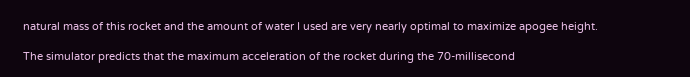natural mass of this rocket and the amount of water I used are very nearly optimal to maximize apogee height.

The simulator predicts that the maximum acceleration of the rocket during the 70-millisecond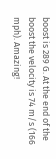boost is 289 G. At the end of the boost the velocity is 74 m/s (166 mph). Amazing!